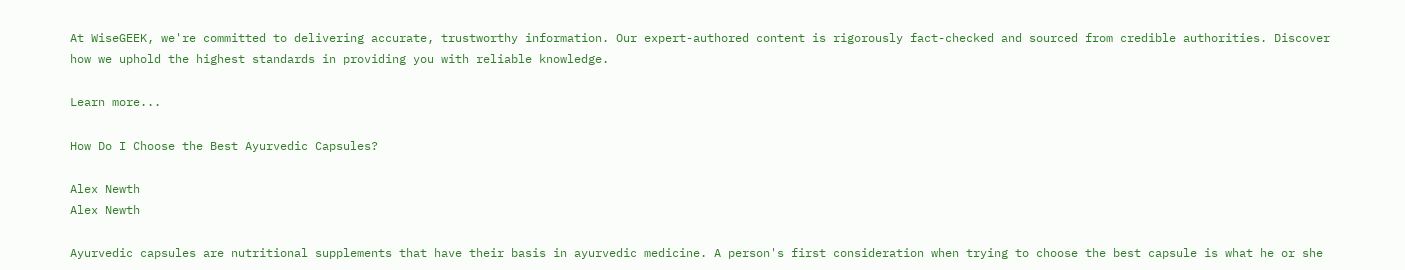At WiseGEEK, we're committed to delivering accurate, trustworthy information. Our expert-authored content is rigorously fact-checked and sourced from credible authorities. Discover how we uphold the highest standards in providing you with reliable knowledge.

Learn more...

How Do I Choose the Best Ayurvedic Capsules?

Alex Newth
Alex Newth

Ayurvedic capsules are nutritional supplements that have their basis in ayurvedic medicine. A person's first consideration when trying to choose the best capsule is what he or she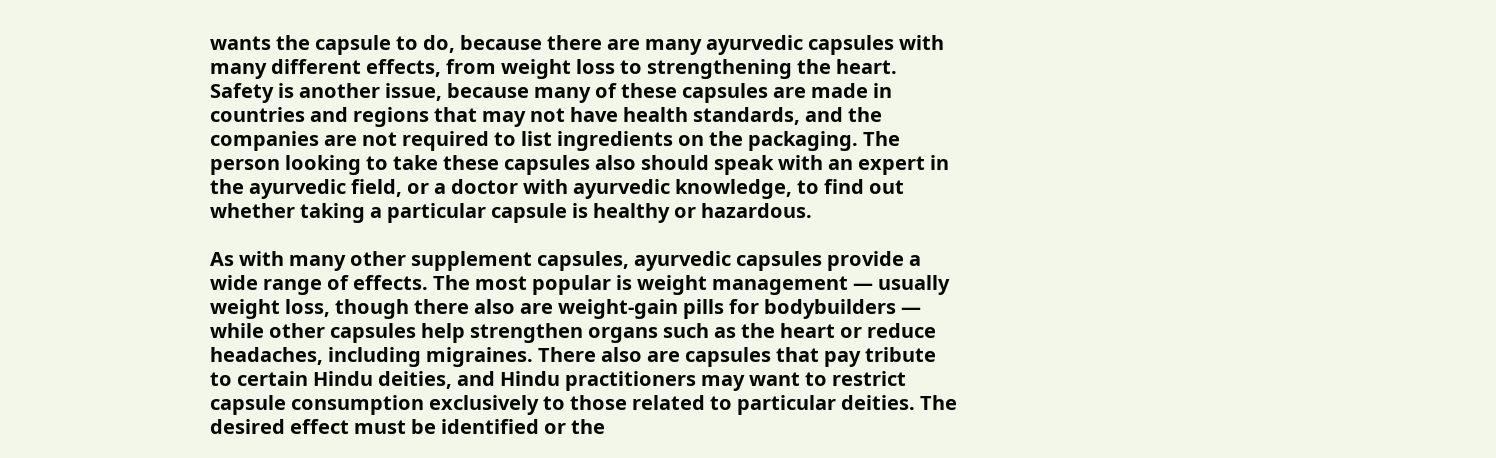wants the capsule to do, because there are many ayurvedic capsules with many different effects, from weight loss to strengthening the heart. Safety is another issue, because many of these capsules are made in countries and regions that may not have health standards, and the companies are not required to list ingredients on the packaging. The person looking to take these capsules also should speak with an expert in the ayurvedic field, or a doctor with ayurvedic knowledge, to find out whether taking a particular capsule is healthy or hazardous.

As with many other supplement capsules, ayurvedic capsules provide a wide range of effects. The most popular is weight management — usually weight loss, though there also are weight-gain pills for bodybuilders — while other capsules help strengthen organs such as the heart or reduce headaches, including migraines. There also are capsules that pay tribute to certain Hindu deities, and Hindu practitioners may want to restrict capsule consumption exclusively to those related to particular deities. The desired effect must be identified or the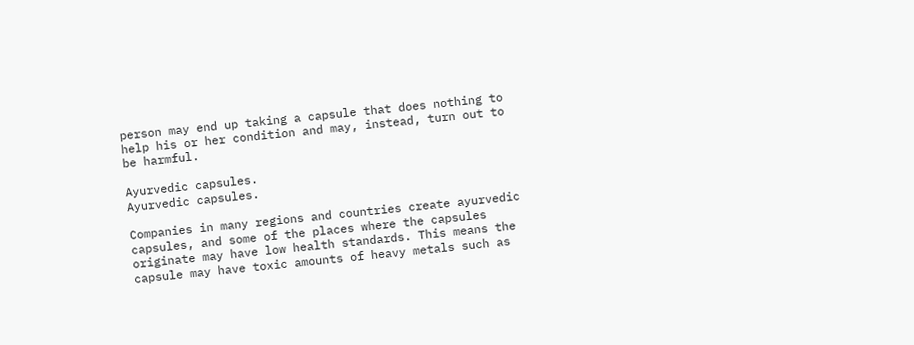person may end up taking a capsule that does nothing to help his or her condition and may, instead, turn out to be harmful.

Ayurvedic capsules.
Ayurvedic capsules.

Companies in many regions and countries create ayurvedic capsules, and some of the places where the capsules originate may have low health standards. This means the capsule may have toxic amounts of heavy metals such as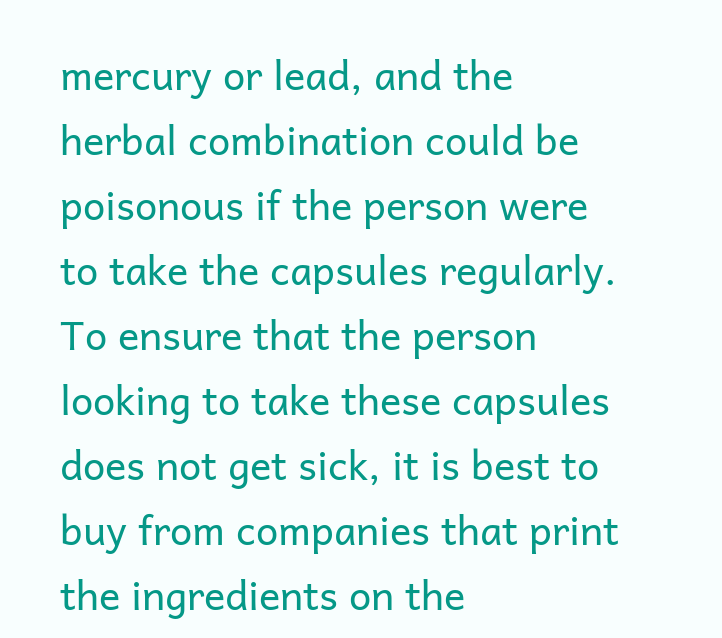mercury or lead, and the herbal combination could be poisonous if the person were to take the capsules regularly. To ensure that the person looking to take these capsules does not get sick, it is best to buy from companies that print the ingredients on the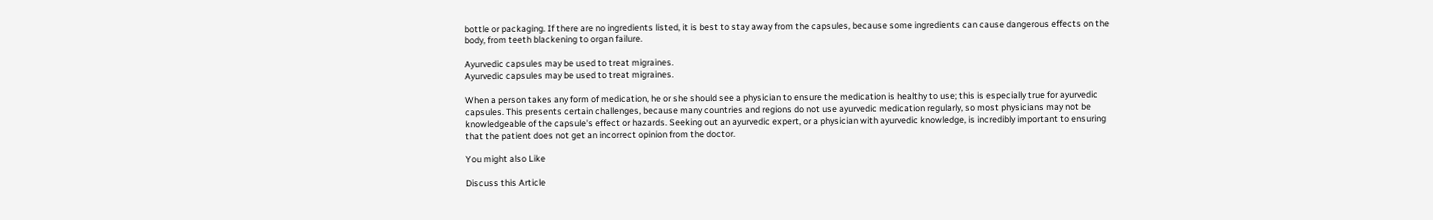bottle or packaging. If there are no ingredients listed, it is best to stay away from the capsules, because some ingredients can cause dangerous effects on the body, from teeth blackening to organ failure.

Ayurvedic capsules may be used to treat migraines.
Ayurvedic capsules may be used to treat migraines.

When a person takes any form of medication, he or she should see a physician to ensure the medication is healthy to use; this is especially true for ayurvedic capsules. This presents certain challenges, because many countries and regions do not use ayurvedic medication regularly, so most physicians may not be knowledgeable of the capsule's effect or hazards. Seeking out an ayurvedic expert, or a physician with ayurvedic knowledge, is incredibly important to ensuring that the patient does not get an incorrect opinion from the doctor.

You might also Like

Discuss this Article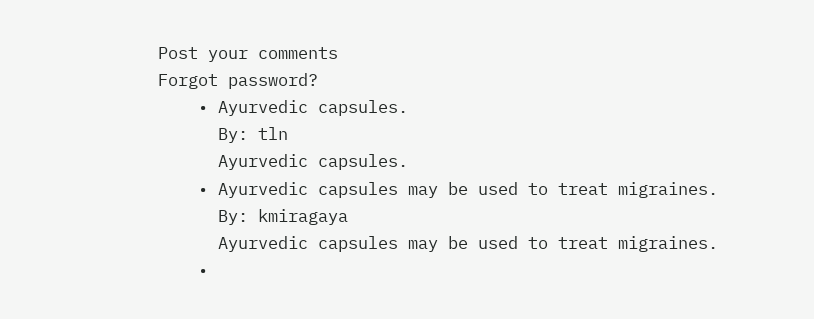Post your comments
Forgot password?
    • Ayurvedic capsules.
      By: tln
      Ayurvedic capsules.
    • Ayurvedic capsules may be used to treat migraines.
      By: kmiragaya
      Ayurvedic capsules may be used to treat migraines.
    •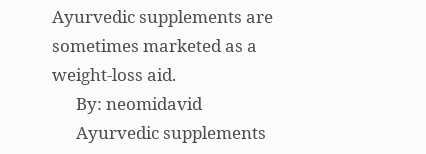Ayurvedic supplements are sometimes marketed as a weight-loss aid.
      By: neomidavid
      Ayurvedic supplements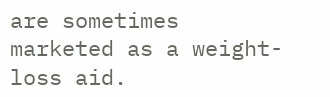are sometimes marketed as a weight-loss aid.